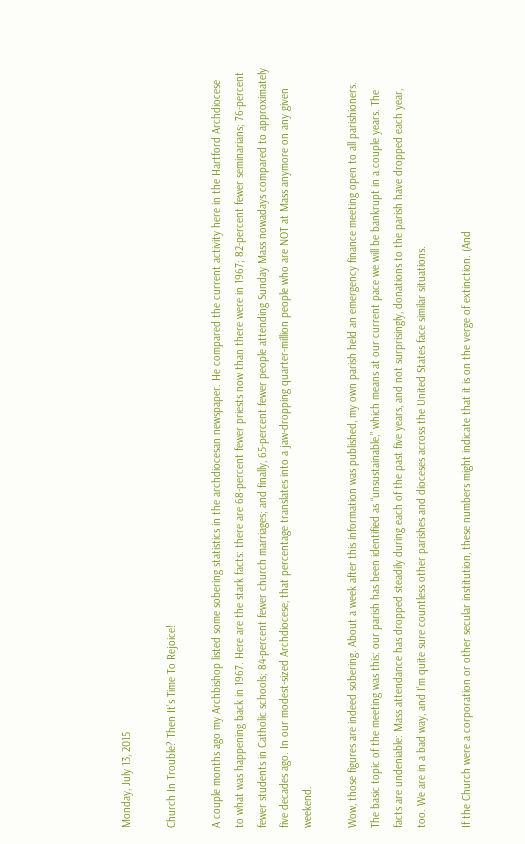Monday, July 13, 2015

Church In Trouble? Then It’s Time To Rejoice!

A couple months ago my Archbishop listed some sobering statistics in the archdiocesan newspaper. He compared the current activity here in the Hartford Archdiocese to what was happening back in 1967. Here are the stark facts: there are 68-percent fewer priests now than there were in 1967; 82-percent fewer seminarians; 76-percent fewer students in Catholic schools; 84-percent fewer church marriages; and finally, 65-percent fewer people attending Sunday Mass nowadays compared to approximately five decades ago. In our modest-sized Archdiocese, that percentage translates into a jaw-dropping quarter-million people who are NOT at Mass anymore on any given weekend.

Wow, those figures are indeed sobering. About a week after this information was published, my own parish held an emergency finance meeting open to all parishioners. The basic topic of the meeting was this: our parish has been identified as “unsustainable,” which means at our current pace we will be bankrupt in a couple years. The facts are undeniable: Mass attendance has dropped steadily during each of the past five years, and not surprisingly, donations to the parish have dropped each year, too. We are in a bad way, and I’m quite sure countless other parishes and dioceses across the United States face similar situations.

If the Church were a corporation or other secular institution, these numbers might indicate that it is on the verge of extinction. (And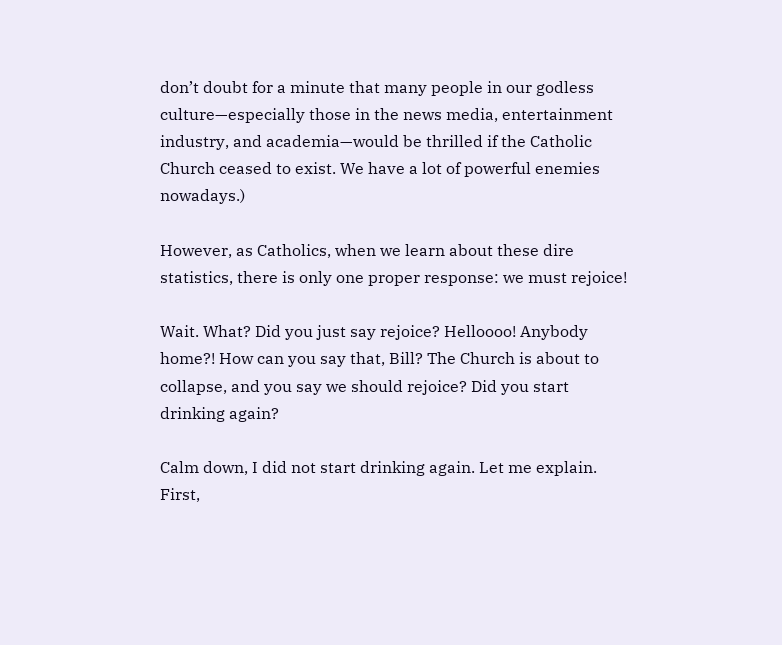don’t doubt for a minute that many people in our godless culture—especially those in the news media, entertainment industry, and academia—would be thrilled if the Catholic Church ceased to exist. We have a lot of powerful enemies nowadays.)

However, as Catholics, when we learn about these dire statistics, there is only one proper response: we must rejoice!

Wait. What? Did you just say rejoice? Helloooo! Anybody home?! How can you say that, Bill? The Church is about to collapse, and you say we should rejoice? Did you start drinking again?

Calm down, I did not start drinking again. Let me explain. First,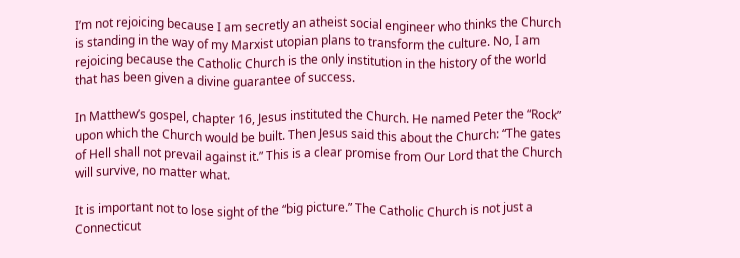I’m not rejoicing because I am secretly an atheist social engineer who thinks the Church is standing in the way of my Marxist utopian plans to transform the culture. No, I am rejoicing because the Catholic Church is the only institution in the history of the world that has been given a divine guarantee of success.

In Matthew’s gospel, chapter 16, Jesus instituted the Church. He named Peter the “Rock” upon which the Church would be built. Then Jesus said this about the Church: “The gates of Hell shall not prevail against it.” This is a clear promise from Our Lord that the Church will survive, no matter what.

It is important not to lose sight of the “big picture.” The Catholic Church is not just a Connecticut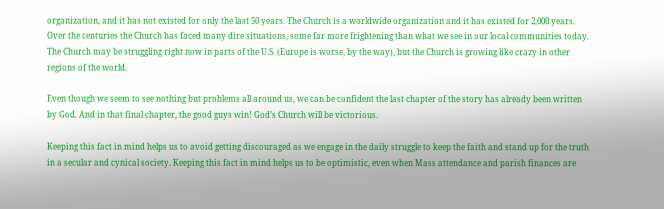organization, and it has not existed for only the last 50 years. The Church is a worldwide organization and it has existed for 2,000 years. Over the centuries the Church has faced many dire situations, some far more frightening than what we see in our local communities today. The Church may be struggling right now in parts of the U.S. (Europe is worse, by the way), but the Church is growing like crazy in other regions of the world.

Even though we seem to see nothing but problems all around us, we can be confident the last chapter of the story has already been written by God. And in that final chapter, the good guys win! God’s Church will be victorious.

Keeping this fact in mind helps us to avoid getting discouraged as we engage in the daily struggle to keep the faith and stand up for the truth in a secular and cynical society. Keeping this fact in mind helps us to be optimistic, even when Mass attendance and parish finances are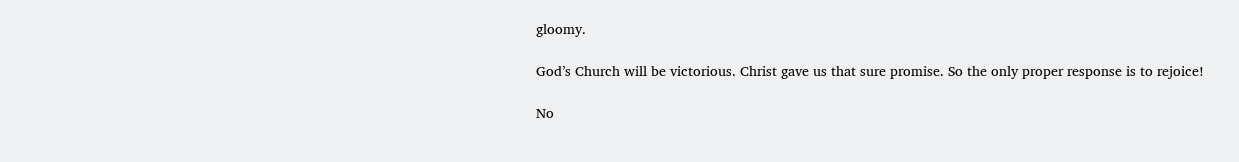gloomy.

God’s Church will be victorious. Christ gave us that sure promise. So the only proper response is to rejoice!

No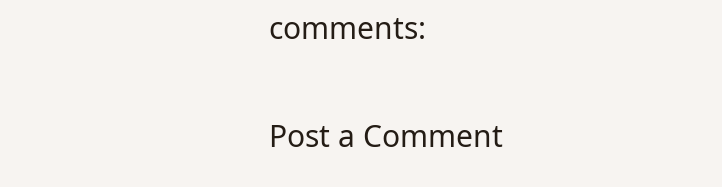comments:

Post a Comment